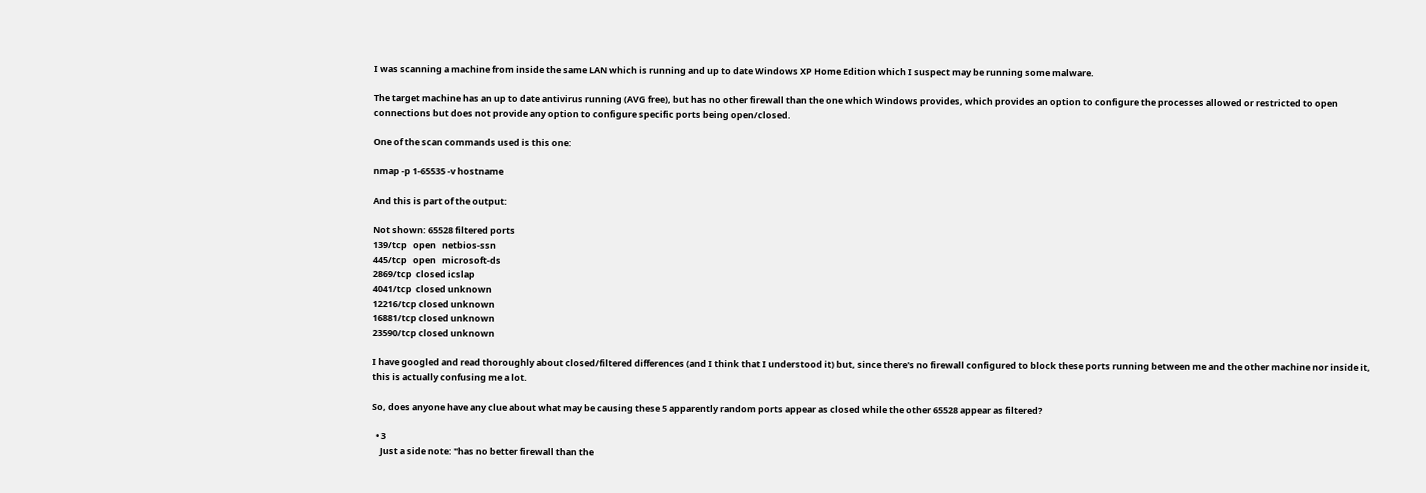I was scanning a machine from inside the same LAN which is running and up to date Windows XP Home Edition which I suspect may be running some malware.

The target machine has an up to date antivirus running (AVG free), but has no other firewall than the one which Windows provides, which provides an option to configure the processes allowed or restricted to open connections but does not provide any option to configure specific ports being open/closed.

One of the scan commands used is this one:

nmap -p 1-65535 -v hostname

And this is part of the output:

Not shown: 65528 filtered ports
139/tcp   open   netbios-ssn
445/tcp   open   microsoft-ds
2869/tcp  closed icslap
4041/tcp  closed unknown
12216/tcp closed unknown
16881/tcp closed unknown
23590/tcp closed unknown

I have googled and read thoroughly about closed/filtered differences (and I think that I understood it) but, since there's no firewall configured to block these ports running between me and the other machine nor inside it, this is actually confusing me a lot.

So, does anyone have any clue about what may be causing these 5 apparently random ports appear as closed while the other 65528 appear as filtered?

  • 3
    Just a side note: "has no better firewall than the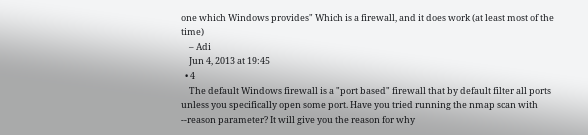one which Windows provides" Which is a firewall, and it does work (at least most of the time)
    – Adi
    Jun 4, 2013 at 19:45
  • 4
    The default Windows firewall is a "port based" firewall that by default filter all ports unless you specifically open some port. Have you tried running the nmap scan with --reason parameter? It will give you the reason for why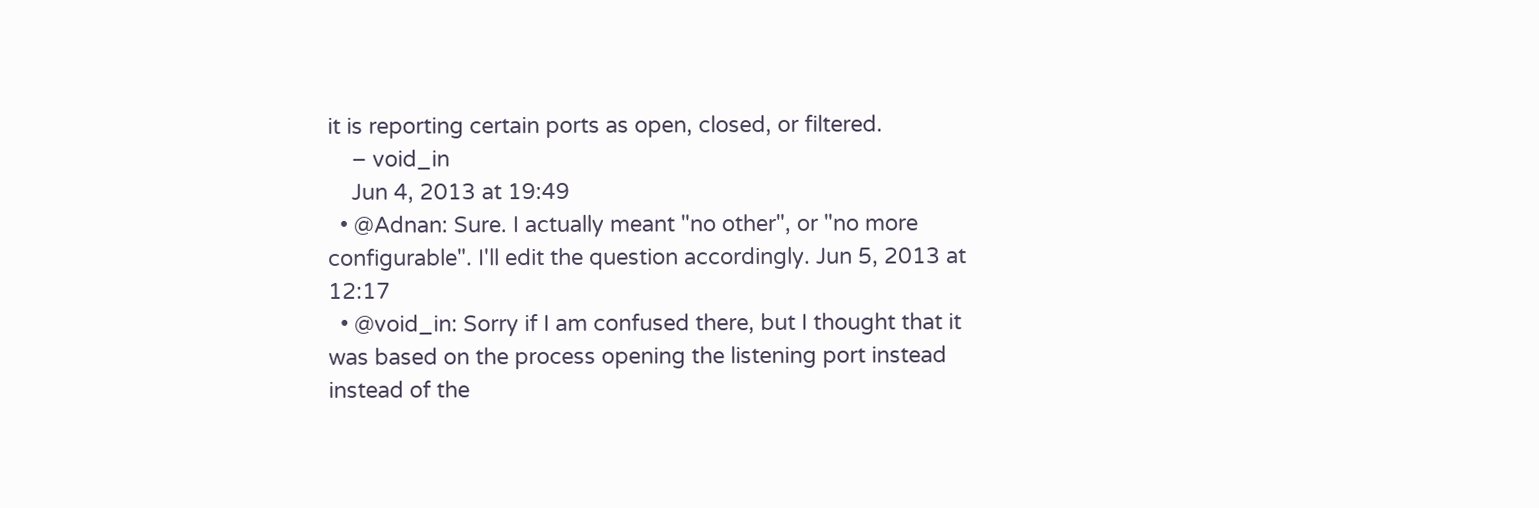it is reporting certain ports as open, closed, or filtered.
    – void_in
    Jun 4, 2013 at 19:49
  • @Adnan: Sure. I actually meant "no other", or "no more configurable". I'll edit the question accordingly. Jun 5, 2013 at 12:17
  • @void_in: Sorry if I am confused there, but I thought that it was based on the process opening the listening port instead instead of the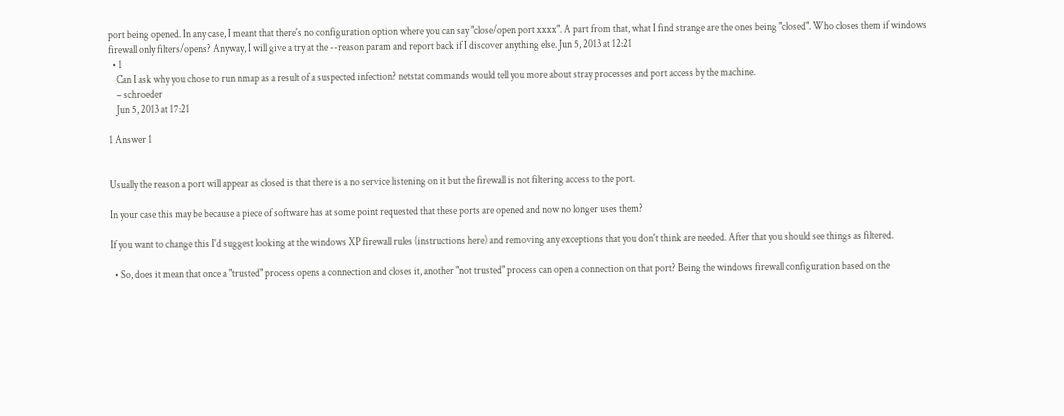port being opened. In any case, I meant that there's no configuration option where you can say "close/open port xxxx". A part from that, what I find strange are the ones being "closed". Who closes them if windows firewall only filters/opens? Anyway, I will give a try at the --reason param and report back if I discover anything else. Jun 5, 2013 at 12:21
  • 1
    Can I ask why you chose to run nmap as a result of a suspected infection? netstat commands would tell you more about stray processes and port access by the machine.
    – schroeder
    Jun 5, 2013 at 17:21

1 Answer 1


Usually the reason a port will appear as closed is that there is a no service listening on it but the firewall is not filtering access to the port.

In your case this may be because a piece of software has at some point requested that these ports are opened and now no longer uses them?

If you want to change this I'd suggest looking at the windows XP firewall rules (instructions here) and removing any exceptions that you don't think are needed. After that you should see things as filtered.

  • So, does it mean that once a "trusted" process opens a connection and closes it, another "not trusted" process can open a connection on that port? Being the windows firewall configuration based on the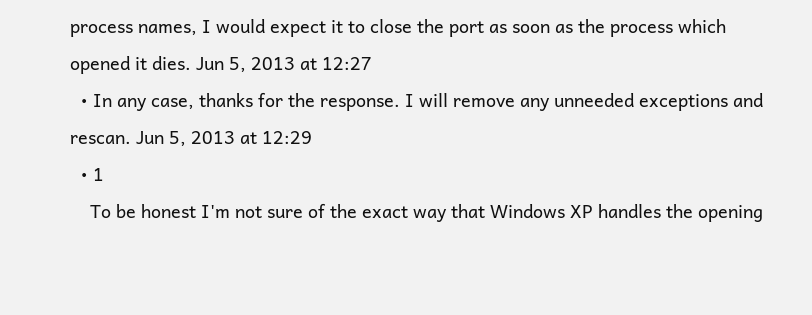process names, I would expect it to close the port as soon as the process which opened it dies. Jun 5, 2013 at 12:27
  • In any case, thanks for the response. I will remove any unneeded exceptions and rescan. Jun 5, 2013 at 12:29
  • 1
    To be honest I'm not sure of the exact way that Windows XP handles the opening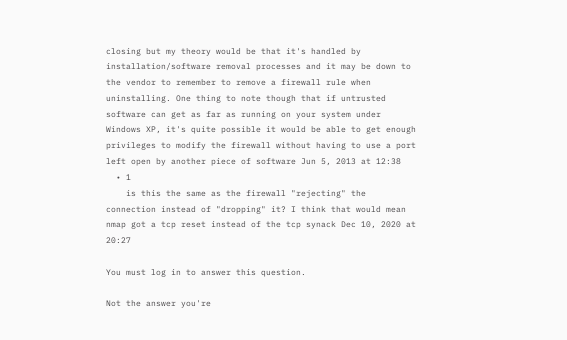closing but my theory would be that it's handled by installation/software removal processes and it may be down to the vendor to remember to remove a firewall rule when uninstalling. One thing to note though that if untrusted software can get as far as running on your system under Windows XP, it's quite possible it would be able to get enough privileges to modify the firewall without having to use a port left open by another piece of software Jun 5, 2013 at 12:38
  • 1
    is this the same as the firewall "rejecting" the connection instead of "dropping" it? I think that would mean nmap got a tcp reset instead of the tcp synack Dec 10, 2020 at 20:27

You must log in to answer this question.

Not the answer you're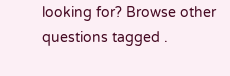looking for? Browse other questions tagged .